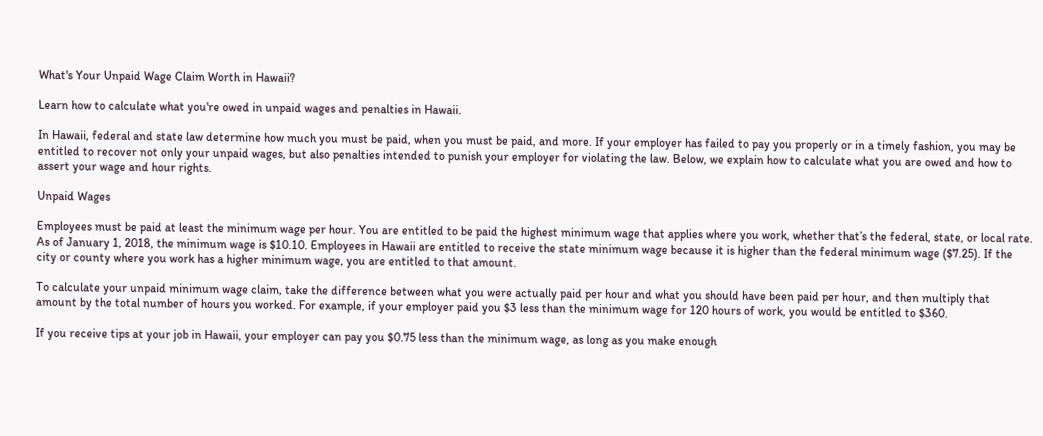What's Your Unpaid Wage Claim Worth in Hawaii?

Learn how to calculate what you're owed in unpaid wages and penalties in Hawaii.

In Hawaii, federal and state law determine how much you must be paid, when you must be paid, and more. If your employer has failed to pay you properly or in a timely fashion, you may be entitled to recover not only your unpaid wages, but also penalties intended to punish your employer for violating the law. Below, we explain how to calculate what you are owed and how to assert your wage and hour rights.

Unpaid Wages

Employees must be paid at least the minimum wage per hour. You are entitled to be paid the highest minimum wage that applies where you work, whether that’s the federal, state, or local rate. As of January 1, 2018, the minimum wage is $10.10. Employees in Hawaii are entitled to receive the state minimum wage because it is higher than the federal minimum wage ($7.25). If the city or county where you work has a higher minimum wage, you are entitled to that amount.

To calculate your unpaid minimum wage claim, take the difference between what you were actually paid per hour and what you should have been paid per hour, and then multiply that amount by the total number of hours you worked. For example, if your employer paid you $3 less than the minimum wage for 120 hours of work, you would be entitled to $360.

If you receive tips at your job in Hawaii, your employer can pay you $0.75 less than the minimum wage, as long as you make enough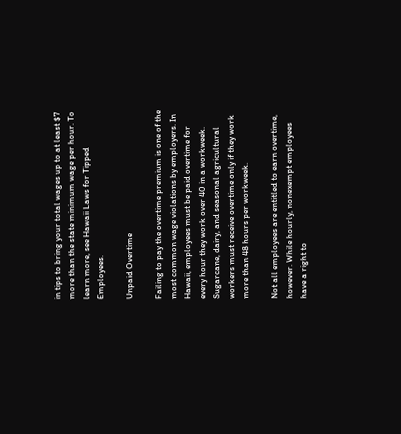in tips to bring your total wages up to at least $7 more than the state minimum wage per hour. To learn more, see Hawaii Laws for Tipped Employees.

Unpaid Overtime

Failing to pay the overtime premium is one of the most common wage violations by employers. In Hawaii, employees must be paid overtime for every hour they work over 40 in a workweek. Sugarcane, dairy, and seasonal agricultural workers must receive overtime only if they work more than 48 hours per workweek.

Not all employees are entitled to earn overtime, however. While hourly, nonexempt employees have a right to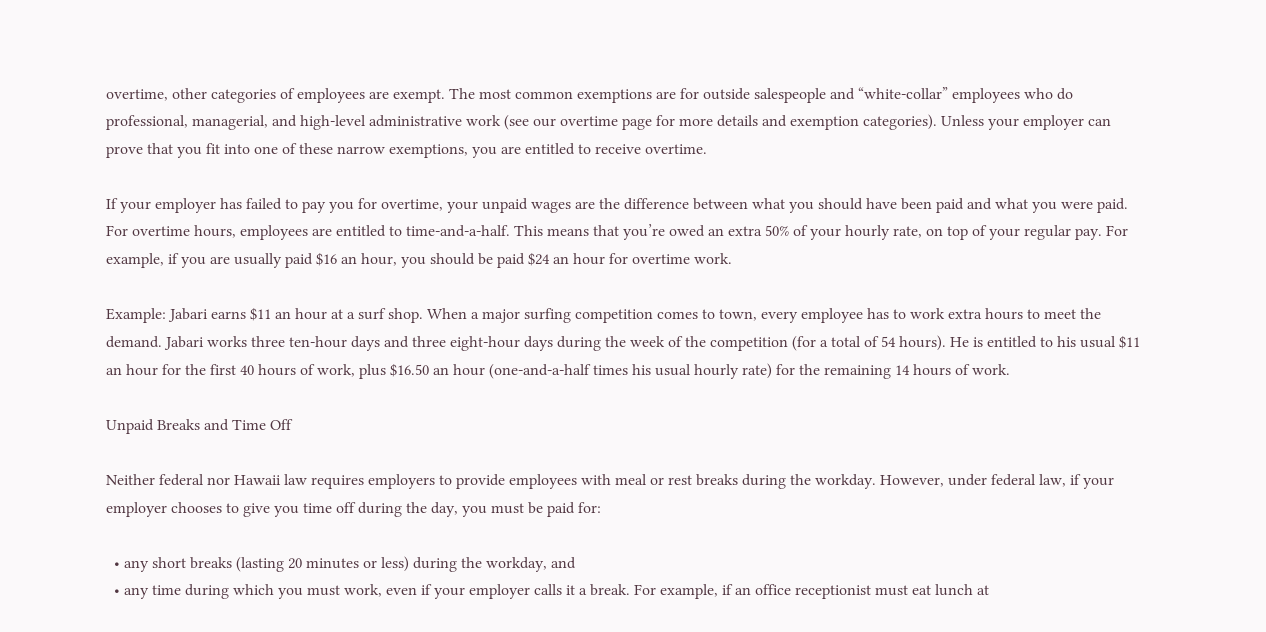overtime, other categories of employees are exempt. The most common exemptions are for outside salespeople and “white-collar” employees who do professional, managerial, and high-level administrative work (see our overtime page for more details and exemption categories). Unless your employer can prove that you fit into one of these narrow exemptions, you are entitled to receive overtime.

If your employer has failed to pay you for overtime, your unpaid wages are the difference between what you should have been paid and what you were paid. For overtime hours, employees are entitled to time-and-a-half. This means that you’re owed an extra 50% of your hourly rate, on top of your regular pay. For example, if you are usually paid $16 an hour, you should be paid $24 an hour for overtime work.

Example: Jabari earns $11 an hour at a surf shop. When a major surfing competition comes to town, every employee has to work extra hours to meet the demand. Jabari works three ten-hour days and three eight-hour days during the week of the competition (for a total of 54 hours). He is entitled to his usual $11 an hour for the first 40 hours of work, plus $16.50 an hour (one-and-a-half times his usual hourly rate) for the remaining 14 hours of work.

Unpaid Breaks and Time Off

Neither federal nor Hawaii law requires employers to provide employees with meal or rest breaks during the workday. However, under federal law, if your employer chooses to give you time off during the day, you must be paid for:

  • any short breaks (lasting 20 minutes or less) during the workday, and
  • any time during which you must work, even if your employer calls it a break. For example, if an office receptionist must eat lunch at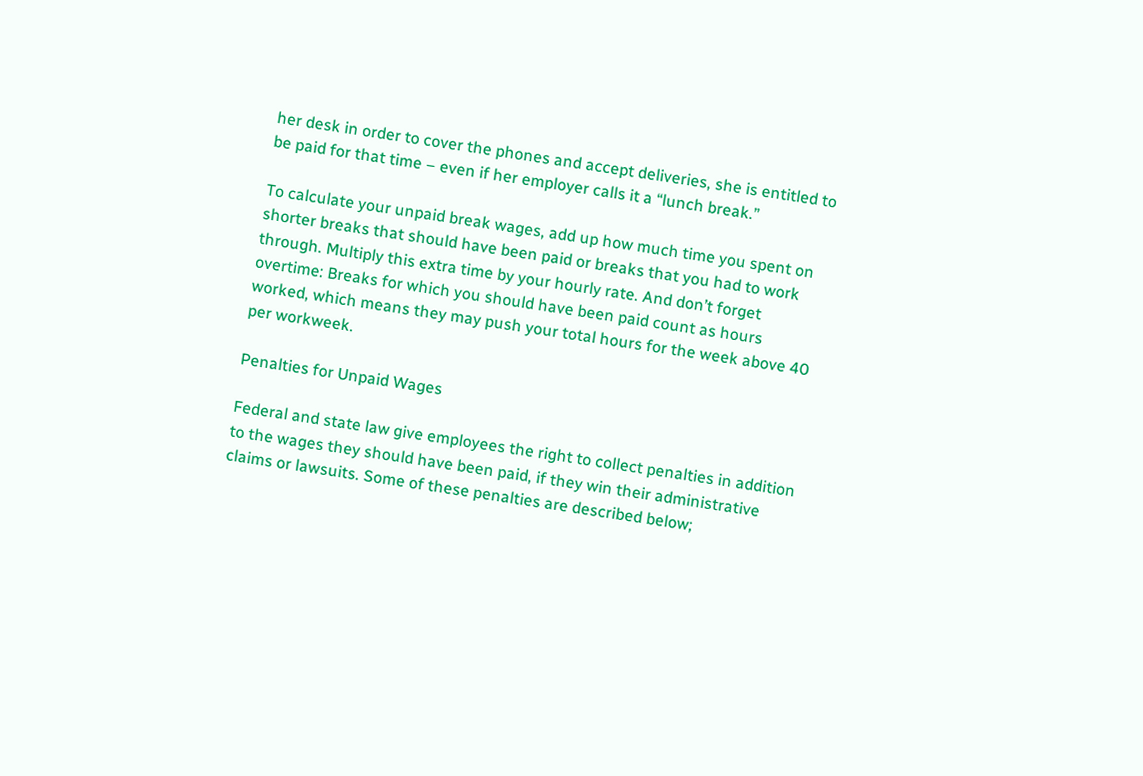her desk in order to cover the phones and accept deliveries, she is entitled to be paid for that time – even if her employer calls it a “lunch break.”

To calculate your unpaid break wages, add up how much time you spent on shorter breaks that should have been paid or breaks that you had to work through. Multiply this extra time by your hourly rate. And don’t forget overtime: Breaks for which you should have been paid count as hours worked, which means they may push your total hours for the week above 40 per workweek.

Penalties for Unpaid Wages

Federal and state law give employees the right to collect penalties in addition to the wages they should have been paid, if they win their administrative claims or lawsuits. Some of these penalties are described below;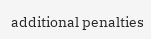additional penalties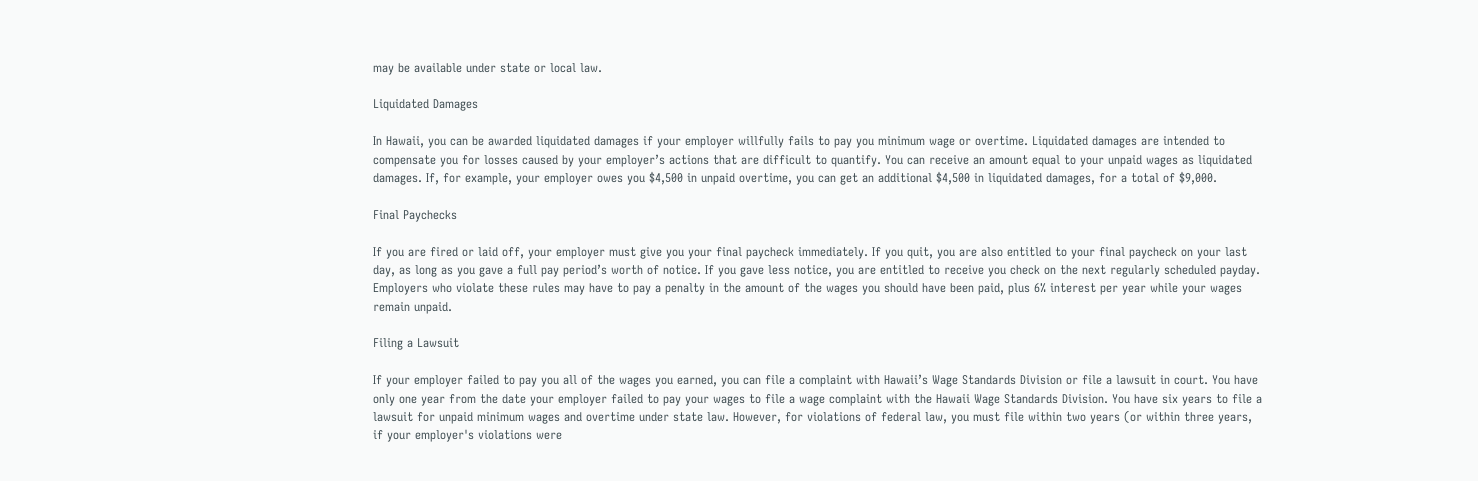may be available under state or local law.

Liquidated Damages

In Hawaii, you can be awarded liquidated damages if your employer willfully fails to pay you minimum wage or overtime. Liquidated damages are intended to compensate you for losses caused by your employer’s actions that are difficult to quantify. You can receive an amount equal to your unpaid wages as liquidated damages. If, for example, your employer owes you $4,500 in unpaid overtime, you can get an additional $4,500 in liquidated damages, for a total of $9,000.

Final Paychecks

If you are fired or laid off, your employer must give you your final paycheck immediately. If you quit, you are also entitled to your final paycheck on your last day, as long as you gave a full pay period’s worth of notice. If you gave less notice, you are entitled to receive you check on the next regularly scheduled payday. Employers who violate these rules may have to pay a penalty in the amount of the wages you should have been paid, plus 6% interest per year while your wages remain unpaid.

Filing a Lawsuit

If your employer failed to pay you all of the wages you earned, you can file a complaint with Hawaii’s Wage Standards Division or file a lawsuit in court. You have only one year from the date your employer failed to pay your wages to file a wage complaint with the Hawaii Wage Standards Division. You have six years to file a lawsuit for unpaid minimum wages and overtime under state law. However, for violations of federal law, you must file within two years (or within three years, if your employer's violations were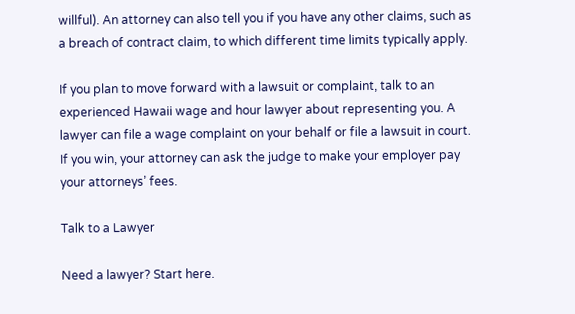willful). An attorney can also tell you if you have any other claims, such as a breach of contract claim, to which different time limits typically apply.

If you plan to move forward with a lawsuit or complaint, talk to an experienced Hawaii wage and hour lawyer about representing you. A lawyer can file a wage complaint on your behalf or file a lawsuit in court. If you win, your attorney can ask the judge to make your employer pay your attorneys’ fees.

Talk to a Lawyer

Need a lawyer? Start here.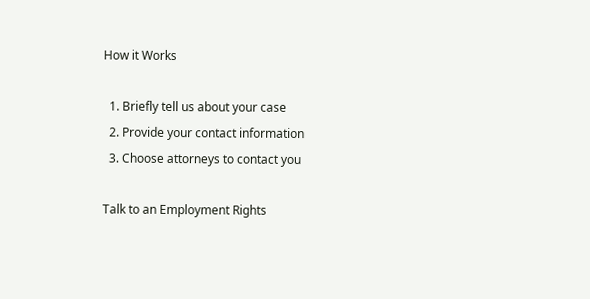How it Works

  1. Briefly tell us about your case
  2. Provide your contact information
  3. Choose attorneys to contact you

Talk to an Employment Rights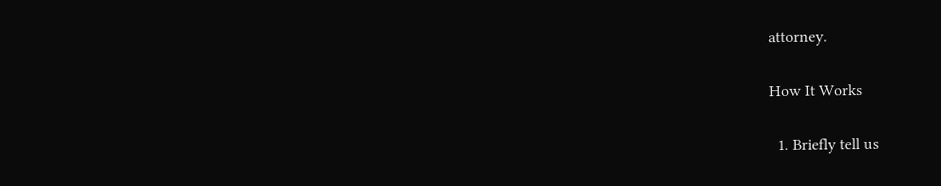attorney.

How It Works

  1. Briefly tell us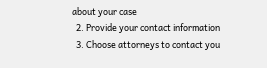about your case
  2. Provide your contact information
  3. Choose attorneys to contact you